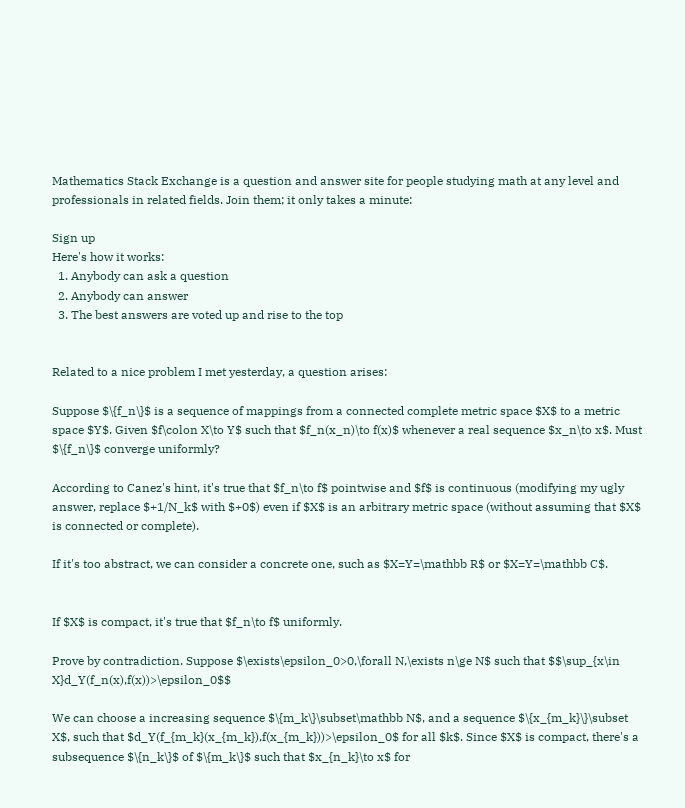Mathematics Stack Exchange is a question and answer site for people studying math at any level and professionals in related fields. Join them; it only takes a minute:

Sign up
Here's how it works:
  1. Anybody can ask a question
  2. Anybody can answer
  3. The best answers are voted up and rise to the top


Related to a nice problem I met yesterday, a question arises:

Suppose $\{f_n\}$ is a sequence of mappings from a connected complete metric space $X$ to a metric space $Y$. Given $f\colon X\to Y$ such that $f_n(x_n)\to f(x)$ whenever a real sequence $x_n\to x$. Must $\{f_n\}$ converge uniformly?

According to Canez's hint, it's true that $f_n\to f$ pointwise and $f$ is continuous (modifying my ugly answer, replace $+1/N_k$ with $+0$) even if $X$ is an arbitrary metric space (without assuming that $X$ is connected or complete).

If it's too abstract, we can consider a concrete one, such as $X=Y=\mathbb R$ or $X=Y=\mathbb C$.


If $X$ is compact, it's true that $f_n\to f$ uniformly.

Prove by contradiction. Suppose $\exists\epsilon_0>0,\forall N,\exists n\ge N$ such that $$\sup_{x\in X}d_Y(f_n(x),f(x))>\epsilon_0$$

We can choose a increasing sequence $\{m_k\}\subset\mathbb N$, and a sequence $\{x_{m_k}\}\subset X$, such that $d_Y(f_{m_k}(x_{m_k}),f(x_{m_k}))>\epsilon_0$ for all $k$. Since $X$ is compact, there's a subsequence $\{n_k\}$ of $\{m_k\}$ such that $x_{n_k}\to x$ for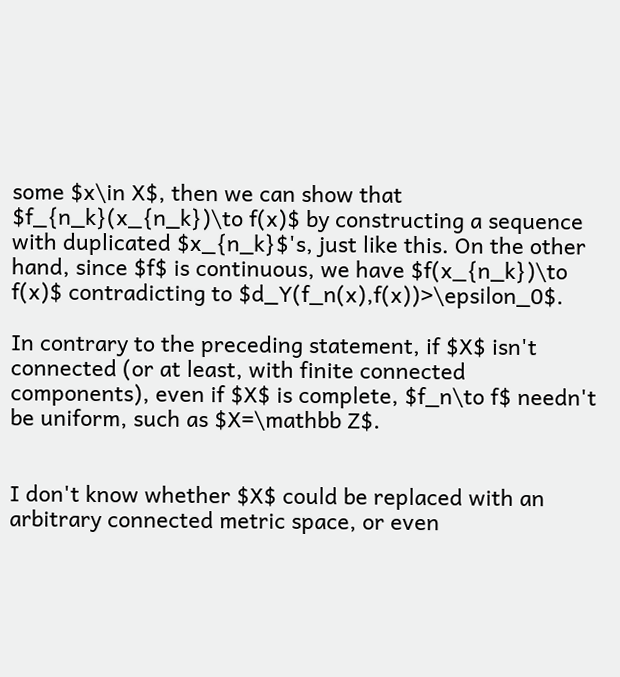some $x\in X$, then we can show that $f_{n_k}(x_{n_k})\to f(x)$ by constructing a sequence with duplicated $x_{n_k}$'s, just like this. On the other hand, since $f$ is continuous, we have $f(x_{n_k})\to f(x)$ contradicting to $d_Y(f_n(x),f(x))>\epsilon_0$.

In contrary to the preceding statement, if $X$ isn't connected (or at least, with finite connected components), even if $X$ is complete, $f_n\to f$ needn't be uniform, such as $X=\mathbb Z$.


I don't know whether $X$ could be replaced with an arbitrary connected metric space, or even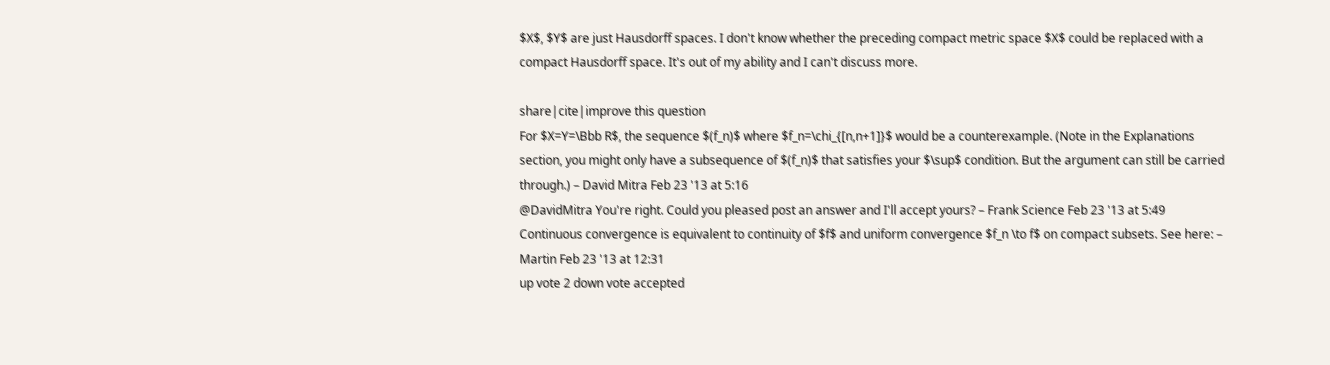$X$, $Y$ are just Hausdorff spaces. I don't know whether the preceding compact metric space $X$ could be replaced with a compact Hausdorff space. It's out of my ability and I can't discuss more.

share|cite|improve this question
For $X=Y=\Bbb R$, the sequence $(f_n)$ where $f_n=\chi_{[n,n+1]}$ would be a counterexample. (Note in the Explanations section, you might only have a subsequence of $(f_n)$ that satisfies your $\sup$ condition. But the argument can still be carried through.) – David Mitra Feb 23 '13 at 5:16
@DavidMitra You're right. Could you pleased post an answer and I'll accept yours? – Frank Science Feb 23 '13 at 5:49
Continuous convergence is equivalent to continuity of $f$ and uniform convergence $f_n \to f$ on compact subsets. See here: – Martin Feb 23 '13 at 12:31
up vote 2 down vote accepted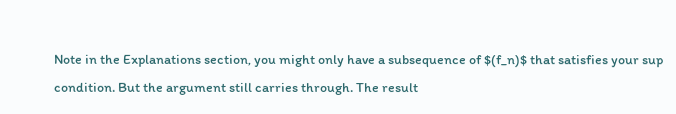Note in the Explanations section, you might only have a subsequence of $(f_n)$ that satisfies your sup condition. But the argument still carries through. The result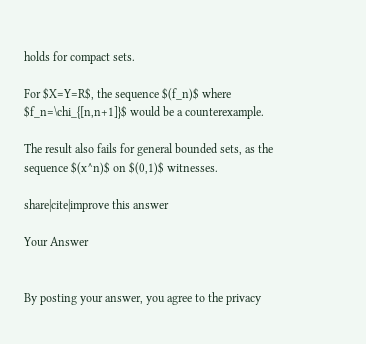holds for compact sets.

For $X=Y=R$, the sequence $(f_n)$ where $f_n=\chi_{[n,n+1]}$ would be a counterexample.

The result also fails for general bounded sets, as the sequence $(x^n)$ on $(0,1)$ witnesses.

share|cite|improve this answer

Your Answer


By posting your answer, you agree to the privacy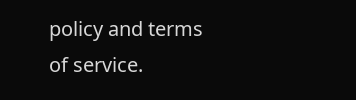policy and terms of service.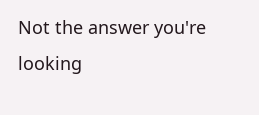Not the answer you're looking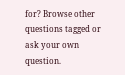for? Browse other questions tagged or ask your own question.